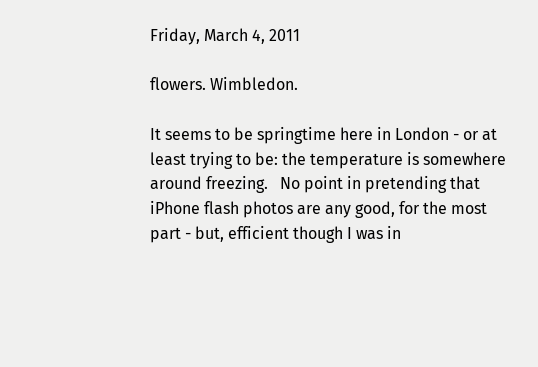Friday, March 4, 2011

flowers. Wimbledon.

It seems to be springtime here in London - or at least trying to be: the temperature is somewhere around freezing.   No point in pretending that iPhone flash photos are any good, for the most part - but, efficient though I was in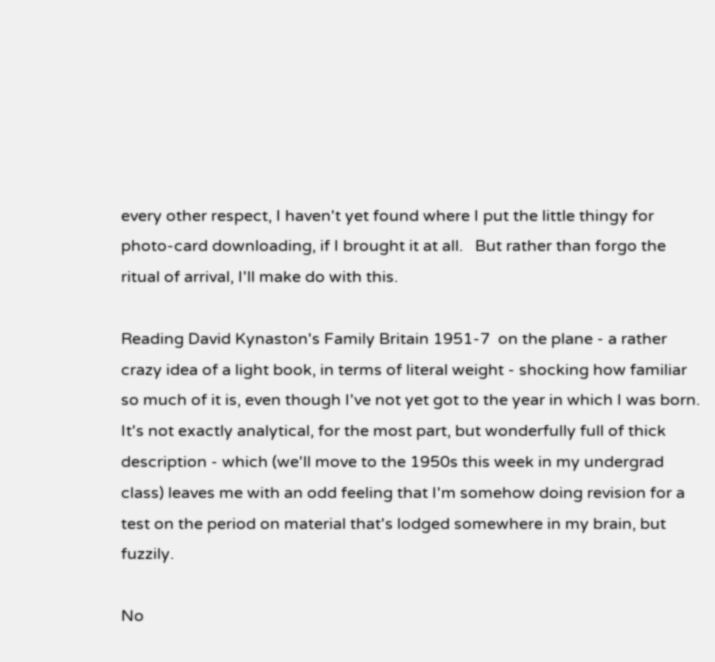every other respect, I haven't yet found where I put the little thingy for photo-card downloading, if I brought it at all.   But rather than forgo the ritual of arrival, I'll make do with this.

Reading David Kynaston's Family Britain 1951-7  on the plane - a rather crazy idea of a light book, in terms of literal weight - shocking how familiar so much of it is, even though I've not yet got to the year in which I was born.   It's not exactly analytical, for the most part, but wonderfully full of thick description - which (we'll move to the 1950s this week in my undergrad class) leaves me with an odd feeling that I'm somehow doing revision for a test on the period on material that's lodged somewhere in my brain, but fuzzily.

No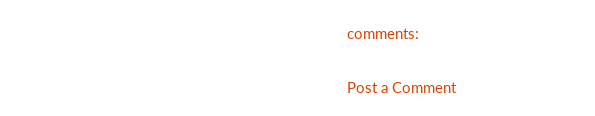comments:

Post a Comment